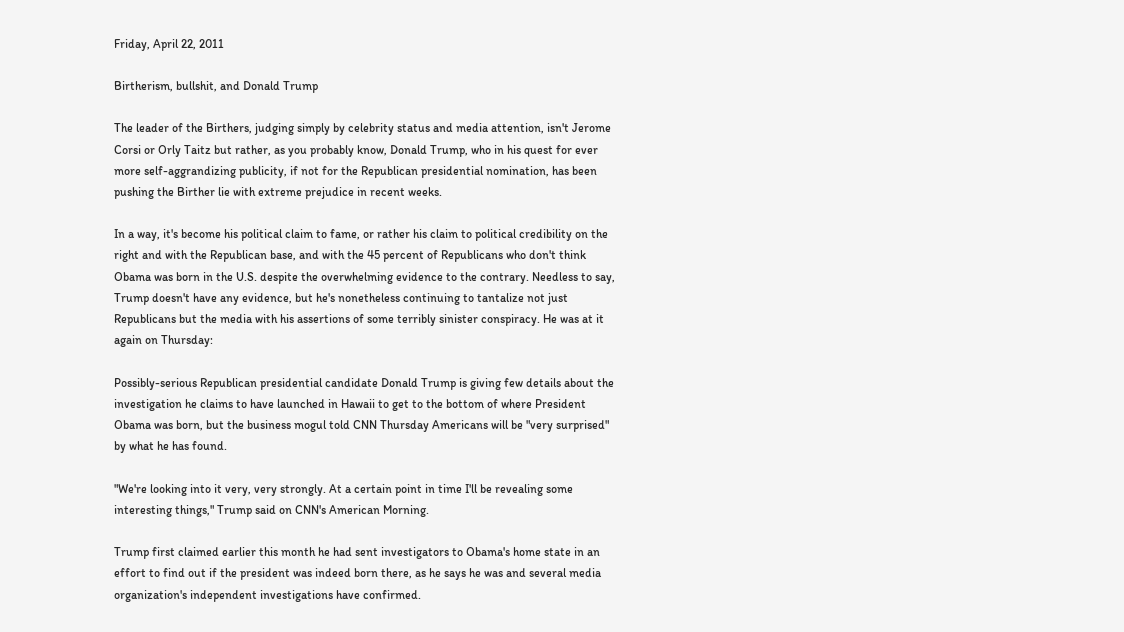Friday, April 22, 2011

Birtherism, bullshit, and Donald Trump

The leader of the Birthers, judging simply by celebrity status and media attention, isn't Jerome Corsi or Orly Taitz but rather, as you probably know, Donald Trump, who in his quest for ever more self-aggrandizing publicity, if not for the Republican presidential nomination, has been pushing the Birther lie with extreme prejudice in recent weeks.

In a way, it's become his political claim to fame, or rather his claim to political credibility on the right and with the Republican base, and with the 45 percent of Republicans who don't think Obama was born in the U.S. despite the overwhelming evidence to the contrary. Needless to say, Trump doesn't have any evidence, but he's nonetheless continuing to tantalize not just Republicans but the media with his assertions of some terribly sinister conspiracy. He was at it again on Thursday:

Possibly-serious Republican presidential candidate Donald Trump is giving few details about the investigation he claims to have launched in Hawaii to get to the bottom of where President Obama was born, but the business mogul told CNN Thursday Americans will be "very surprised" by what he has found.

"We're looking into it very, very strongly. At a certain point in time I'll be revealing some interesting things," Trump said on CNN's American Morning.

Trump first claimed earlier this month he had sent investigators to Obama's home state in an effort to find out if the president was indeed born there, as he says he was and several media organization's independent investigations have confirmed.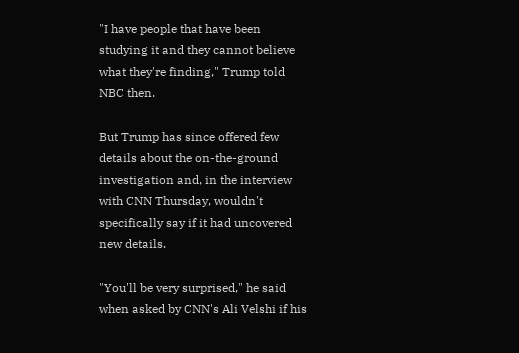"I have people that have been studying it and they cannot believe what they're finding," Trump told NBC then.

But Trump has since offered few details about the on-the-ground investigation and, in the interview with CNN Thursday, wouldn't specifically say if it had uncovered new details.

"You'll be very surprised," he said when asked by CNN's Ali Velshi if his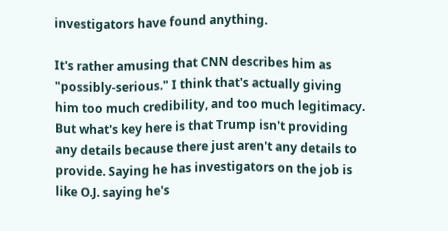investigators have found anything.

It's rather amusing that CNN describes him as "possibly-serious." I think that's actually giving him too much credibility, and too much legitimacy. But what's key here is that Trump isn't providing any details because there just aren't any details to provide. Saying he has investigators on the job is like O.J. saying he's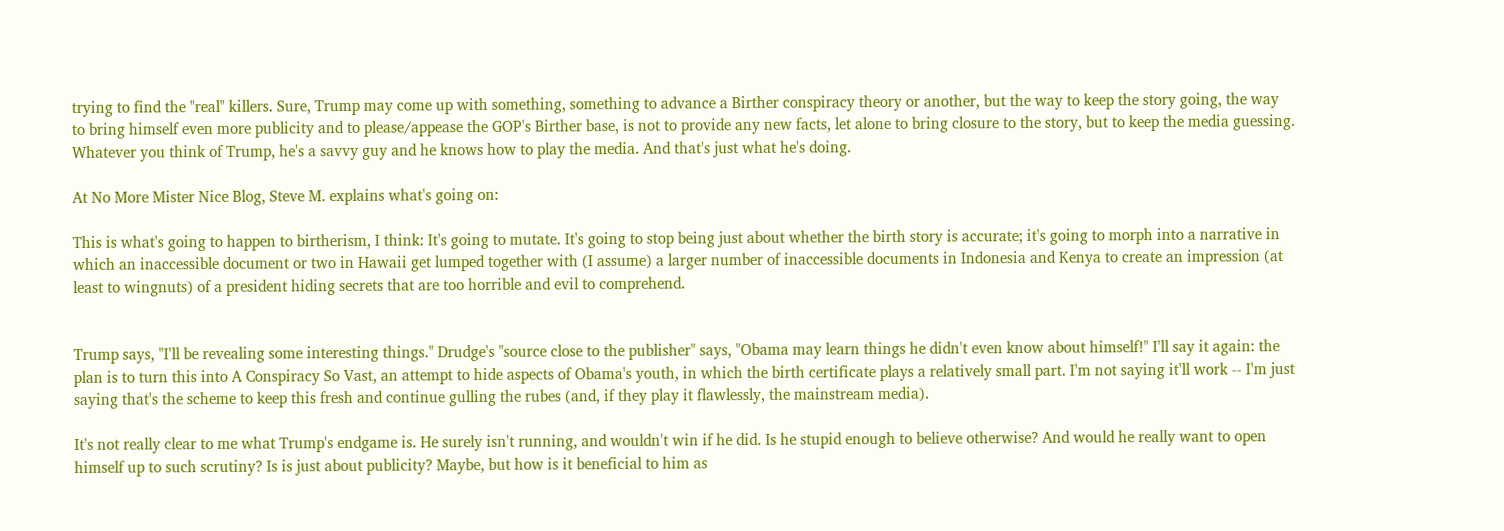trying to find the "real" killers. Sure, Trump may come up with something, something to advance a Birther conspiracy theory or another, but the way to keep the story going, the way to bring himself even more publicity and to please/appease the GOP's Birther base, is not to provide any new facts, let alone to bring closure to the story, but to keep the media guessing. Whatever you think of Trump, he's a savvy guy and he knows how to play the media. And that's just what he's doing.

At No More Mister Nice Blog, Steve M. explains what's going on:

This is what's going to happen to birtherism, I think: It's going to mutate. It's going to stop being just about whether the birth story is accurate; it's going to morph into a narrative in which an inaccessible document or two in Hawaii get lumped together with (I assume) a larger number of inaccessible documents in Indonesia and Kenya to create an impression (at least to wingnuts) of a president hiding secrets that are too horrible and evil to comprehend.


Trump says, "I'll be revealing some interesting things." Drudge's "source close to the publisher" says, "Obama may learn things he didn't even know about himself!" I'll say it again: the plan is to turn this into A Conspiracy So Vast, an attempt to hide aspects of Obama's youth, in which the birth certificate plays a relatively small part. I'm not saying it'll work -- I'm just saying that's the scheme to keep this fresh and continue gulling the rubes (and, if they play it flawlessly, the mainstream media).

It's not really clear to me what Trump's endgame is. He surely isn't running, and wouldn't win if he did. Is he stupid enough to believe otherwise? And would he really want to open himself up to such scrutiny? Is is just about publicity? Maybe, but how is it beneficial to him as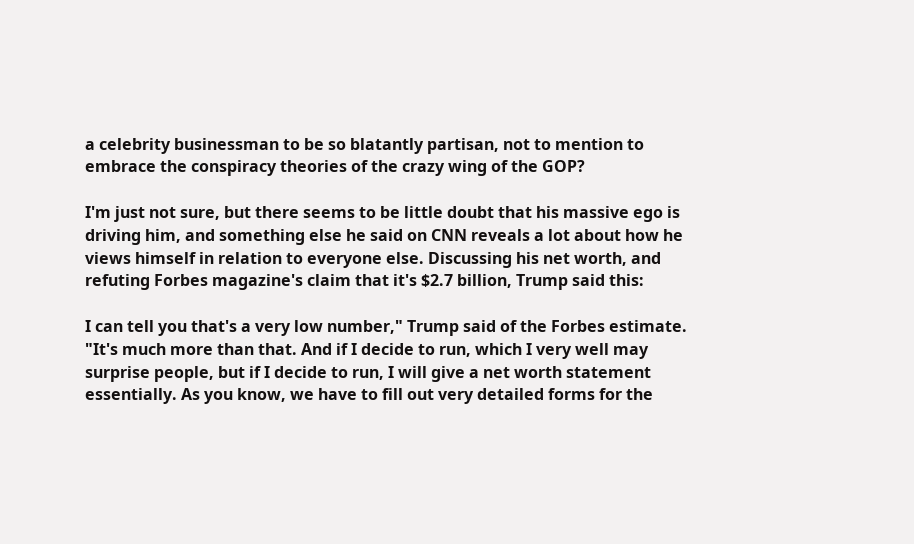a celebrity businessman to be so blatantly partisan, not to mention to embrace the conspiracy theories of the crazy wing of the GOP?

I'm just not sure, but there seems to be little doubt that his massive ego is driving him, and something else he said on CNN reveals a lot about how he views himself in relation to everyone else. Discussing his net worth, and refuting Forbes magazine's claim that it's $2.7 billion, Trump said this:

I can tell you that's a very low number," Trump said of the Forbes estimate. "It's much more than that. And if I decide to run, which I very well may surprise people, but if I decide to run, I will give a net worth statement essentially. As you know, we have to fill out very detailed forms for the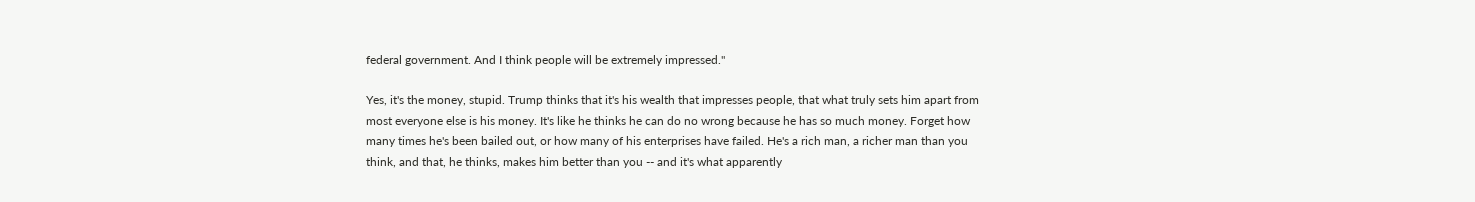federal government. And I think people will be extremely impressed."

Yes, it's the money, stupid. Trump thinks that it's his wealth that impresses people, that what truly sets him apart from most everyone else is his money. It's like he thinks he can do no wrong because he has so much money. Forget how many times he's been bailed out, or how many of his enterprises have failed. He's a rich man, a richer man than you think, and that, he thinks, makes him better than you -- and it's what apparently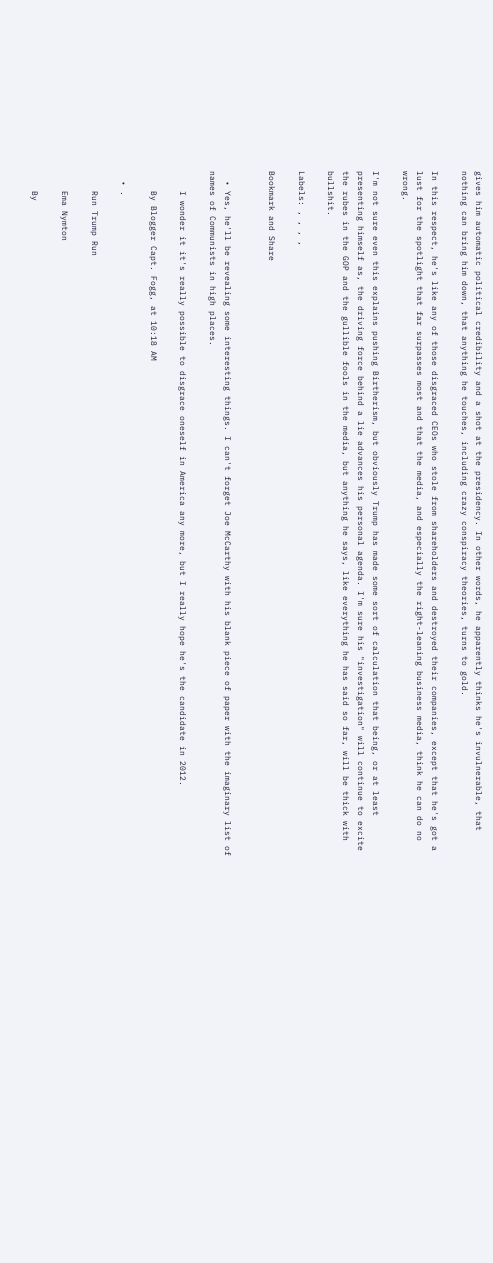gives him automatic political credibility and a shot at the presidency. In other words, he apparently thinks he's invulnerable, that nothing can bring him down, that anything he touches, including crazy conspiracy theories, turns to gold.

In this respect, he's like any of those disgraced CEOs who stole from shareholders and destroyed their companies, except that he's got a lust for the spotlight that far surpasses most and that the media, and especially the right-leaning business media, think he can do no wrong.

I'm not sure even this explains pushing Birtherism, but obviously Trump has made some sort of calculation that being, or at least presenting himself as, the driving force behind a lie advances his personal agenda. I'm sure his "investigation" will continue to excite the rubes in the GOP and the gullible fools in the media, but anything he says, like everything he has said so far, will be thick with bullshit.

Labels: , , , ,

Bookmark and Share


  • Yes, he'll be revealing some interesting things. I can't forget Joe McCarthy with his blank piece of paper with the imaginary list of names of Communists in high places.

    I wonder it it's really possible to disgrace oneself in America any more, but I really hope he's the candidate in 2012.

    By Blogger Capt. Fogg, at 10:18 AM

  • .

    Run Trump Run

    Ema Nymton

    By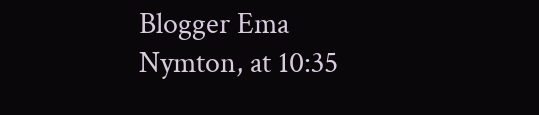Blogger Ema Nymton, at 10:35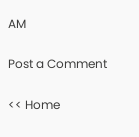AM

Post a Comment

<< Home